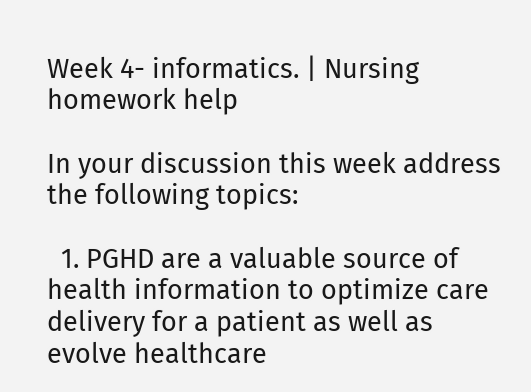Week 4- informatics. | Nursing homework help

In your discussion this week address the following topics:

  1. PGHD are a valuable source of health information to optimize care delivery for a patient as well as evolve healthcare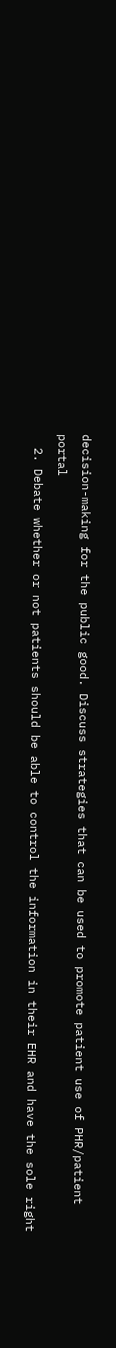decision-making for the public good. Discuss strategies that can be used to promote patient use of PHR/patient portal
  2. Debate whether or not patients should be able to control the information in their EHR and have the sole right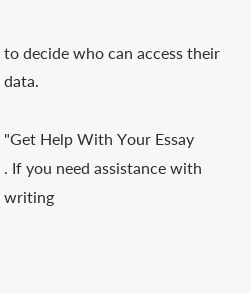to decide who can access their data.

"Get Help With Your Essay
. If you need assistance with writing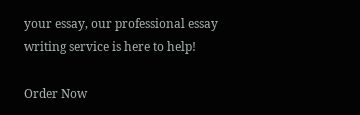your essay, our professional essay writing service is here to help!

Order Now